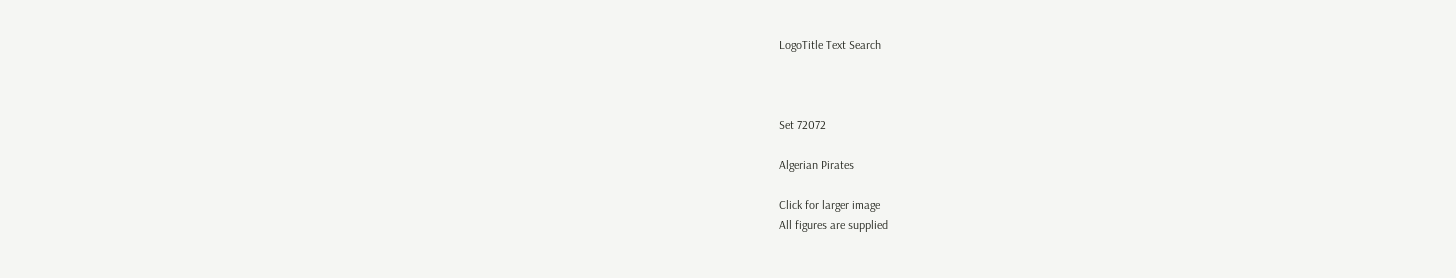LogoTitle Text Search



Set 72072

Algerian Pirates

Click for larger image
All figures are supplied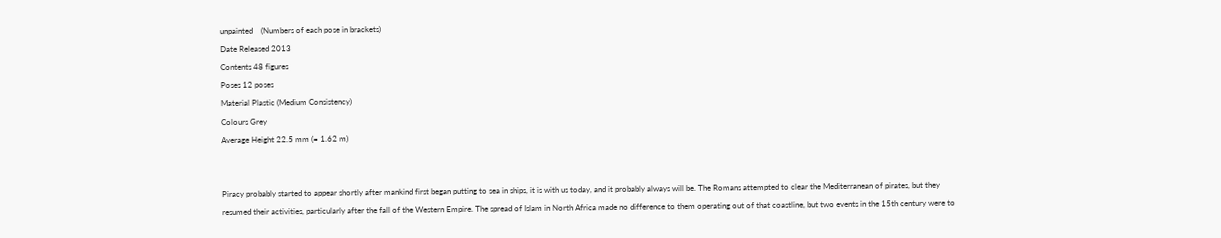unpainted    (Numbers of each pose in brackets)
Date Released 2013
Contents 48 figures
Poses 12 poses
Material Plastic (Medium Consistency)
Colours Grey
Average Height 22.5 mm (= 1.62 m)


Piracy probably started to appear shortly after mankind first began putting to sea in ships, it is with us today, and it probably always will be. The Romans attempted to clear the Mediterranean of pirates, but they resumed their activities, particularly after the fall of the Western Empire. The spread of Islam in North Africa made no difference to them operating out of that coastline, but two events in the 15th century were to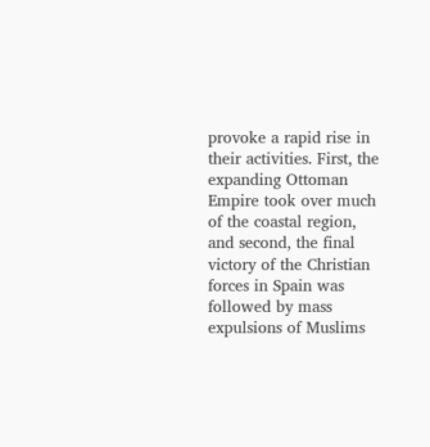provoke a rapid rise in their activities. First, the expanding Ottoman Empire took over much of the coastal region, and second, the final victory of the Christian forces in Spain was followed by mass expulsions of Muslims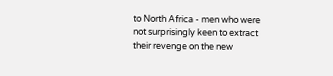to North Africa - men who were not surprisingly keen to extract their revenge on the new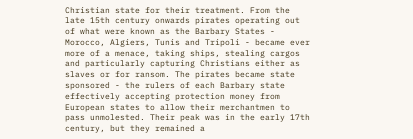Christian state for their treatment. From the late 15th century onwards pirates operating out of what were known as the Barbary States - Morocco, Algiers, Tunis and Tripoli - became ever more of a menace, taking ships, stealing cargos and particularly capturing Christians either as slaves or for ransom. The pirates became state sponsored - the rulers of each Barbary state effectively accepting protection money from European states to allow their merchantmen to pass unmolested. Their peak was in the early 17th century, but they remained a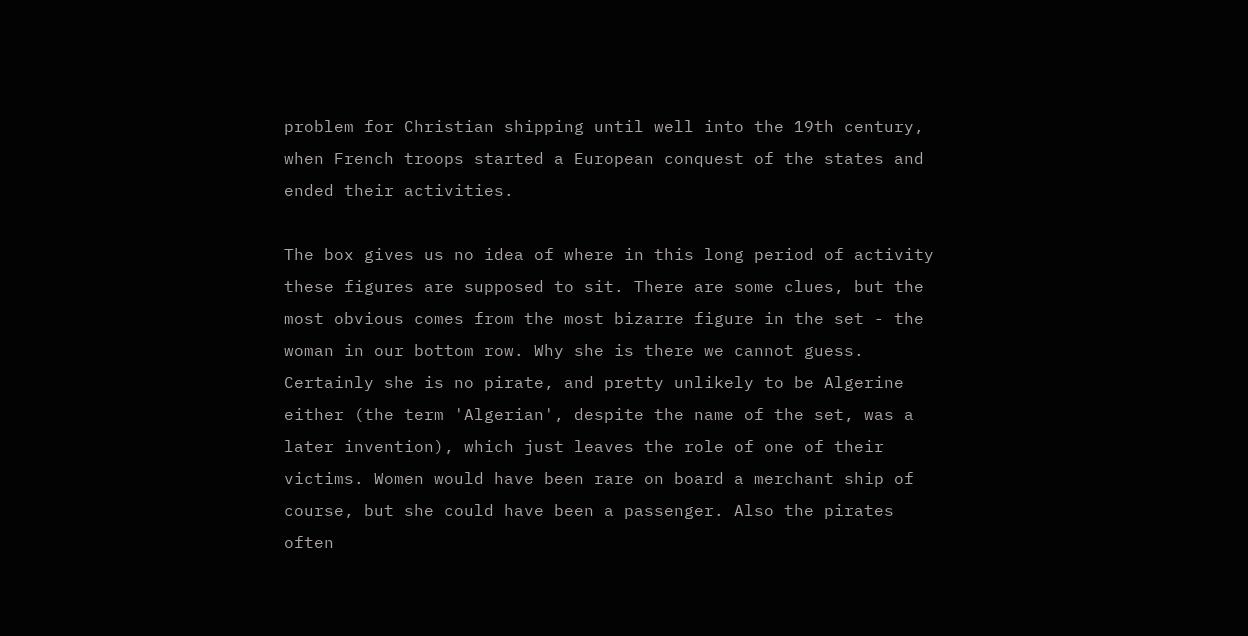problem for Christian shipping until well into the 19th century, when French troops started a European conquest of the states and ended their activities.

The box gives us no idea of where in this long period of activity these figures are supposed to sit. There are some clues, but the most obvious comes from the most bizarre figure in the set - the woman in our bottom row. Why she is there we cannot guess. Certainly she is no pirate, and pretty unlikely to be Algerine either (the term 'Algerian', despite the name of the set, was a later invention), which just leaves the role of one of their victims. Women would have been rare on board a merchant ship of course, but she could have been a passenger. Also the pirates often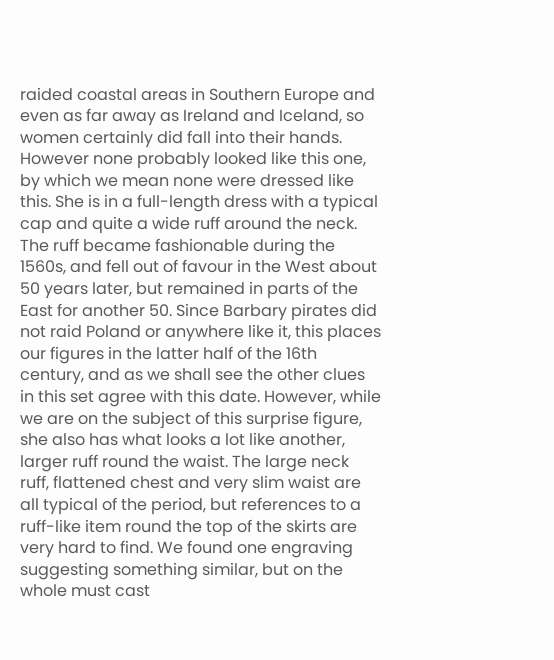raided coastal areas in Southern Europe and even as far away as Ireland and Iceland, so women certainly did fall into their hands. However none probably looked like this one, by which we mean none were dressed like this. She is in a full-length dress with a typical cap and quite a wide ruff around the neck. The ruff became fashionable during the 1560s, and fell out of favour in the West about 50 years later, but remained in parts of the East for another 50. Since Barbary pirates did not raid Poland or anywhere like it, this places our figures in the latter half of the 16th century, and as we shall see the other clues in this set agree with this date. However, while we are on the subject of this surprise figure, she also has what looks a lot like another, larger ruff round the waist. The large neck ruff, flattened chest and very slim waist are all typical of the period, but references to a ruff-like item round the top of the skirts are very hard to find. We found one engraving suggesting something similar, but on the whole must cast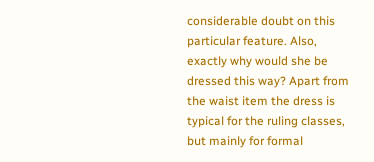considerable doubt on this particular feature. Also, exactly why would she be dressed this way? Apart from the waist item the dress is typical for the ruling classes, but mainly for formal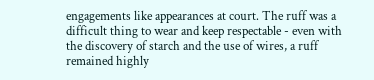engagements like appearances at court. The ruff was a difficult thing to wear and keep respectable - even with the discovery of starch and the use of wires, a ruff remained highly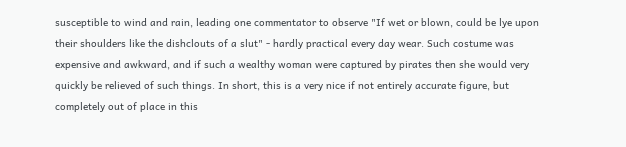susceptible to wind and rain, leading one commentator to observe "If wet or blown, could be lye upon their shoulders like the dishclouts of a slut" - hardly practical every day wear. Such costume was expensive and awkward, and if such a wealthy woman were captured by pirates then she would very quickly be relieved of such things. In short, this is a very nice if not entirely accurate figure, but completely out of place in this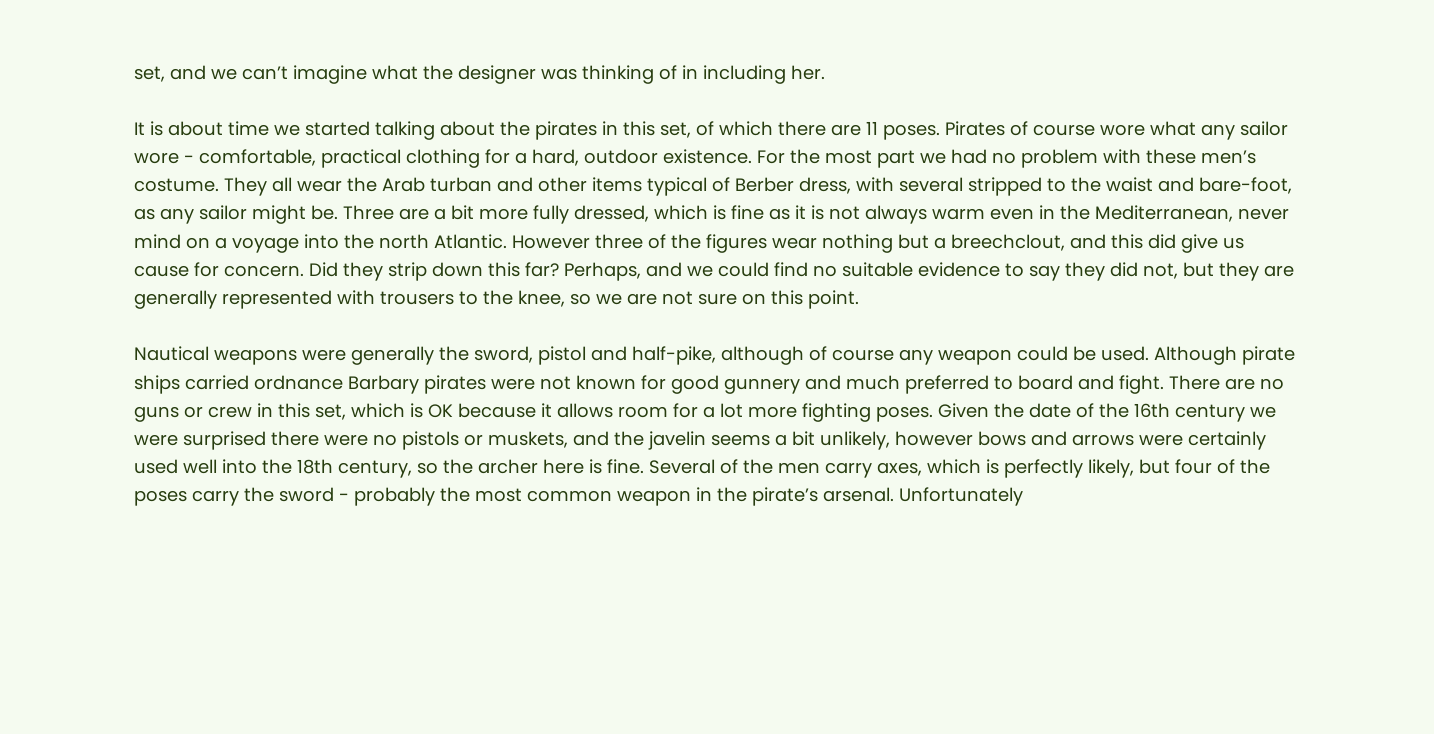set, and we can’t imagine what the designer was thinking of in including her.

It is about time we started talking about the pirates in this set, of which there are 11 poses. Pirates of course wore what any sailor wore - comfortable, practical clothing for a hard, outdoor existence. For the most part we had no problem with these men’s costume. They all wear the Arab turban and other items typical of Berber dress, with several stripped to the waist and bare-foot, as any sailor might be. Three are a bit more fully dressed, which is fine as it is not always warm even in the Mediterranean, never mind on a voyage into the north Atlantic. However three of the figures wear nothing but a breechclout, and this did give us cause for concern. Did they strip down this far? Perhaps, and we could find no suitable evidence to say they did not, but they are generally represented with trousers to the knee, so we are not sure on this point.

Nautical weapons were generally the sword, pistol and half-pike, although of course any weapon could be used. Although pirate ships carried ordnance Barbary pirates were not known for good gunnery and much preferred to board and fight. There are no guns or crew in this set, which is OK because it allows room for a lot more fighting poses. Given the date of the 16th century we were surprised there were no pistols or muskets, and the javelin seems a bit unlikely, however bows and arrows were certainly used well into the 18th century, so the archer here is fine. Several of the men carry axes, which is perfectly likely, but four of the poses carry the sword - probably the most common weapon in the pirate’s arsenal. Unfortunately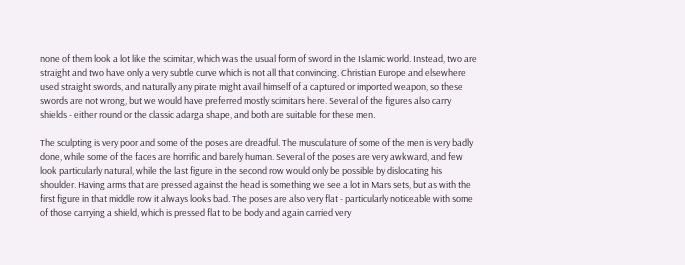none of them look a lot like the scimitar, which was the usual form of sword in the Islamic world. Instead, two are straight and two have only a very subtle curve which is not all that convincing. Christian Europe and elsewhere used straight swords, and naturally any pirate might avail himself of a captured or imported weapon, so these swords are not wrong, but we would have preferred mostly scimitars here. Several of the figures also carry shields - either round or the classic adarga shape, and both are suitable for these men.

The sculpting is very poor and some of the poses are dreadful. The musculature of some of the men is very badly done, while some of the faces are horrific and barely human. Several of the poses are very awkward, and few look particularly natural, while the last figure in the second row would only be possible by dislocating his shoulder. Having arms that are pressed against the head is something we see a lot in Mars sets, but as with the first figure in that middle row it always looks bad. The poses are also very flat - particularly noticeable with some of those carrying a shield, which is pressed flat to be body and again carried very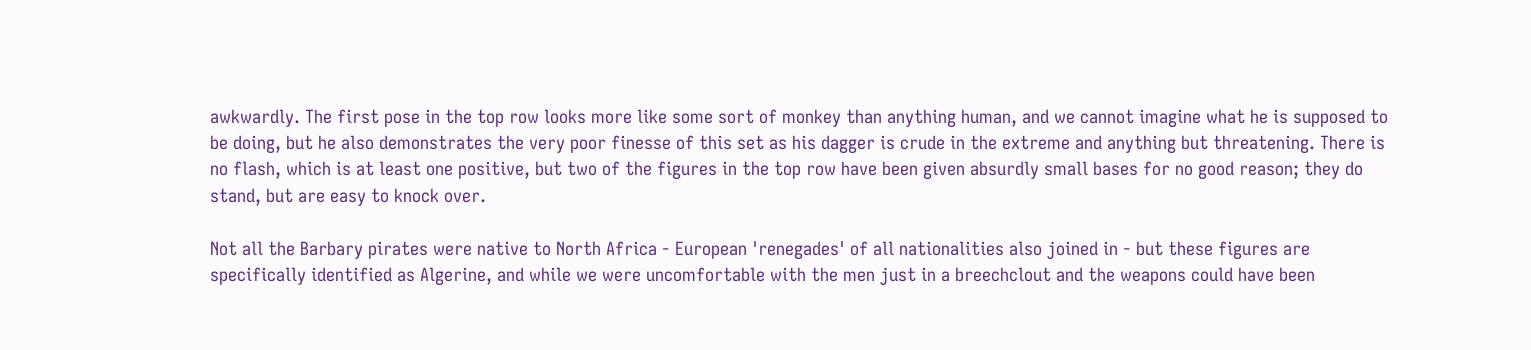awkwardly. The first pose in the top row looks more like some sort of monkey than anything human, and we cannot imagine what he is supposed to be doing, but he also demonstrates the very poor finesse of this set as his dagger is crude in the extreme and anything but threatening. There is no flash, which is at least one positive, but two of the figures in the top row have been given absurdly small bases for no good reason; they do stand, but are easy to knock over.

Not all the Barbary pirates were native to North Africa - European 'renegades' of all nationalities also joined in - but these figures are specifically identified as Algerine, and while we were uncomfortable with the men just in a breechclout and the weapons could have been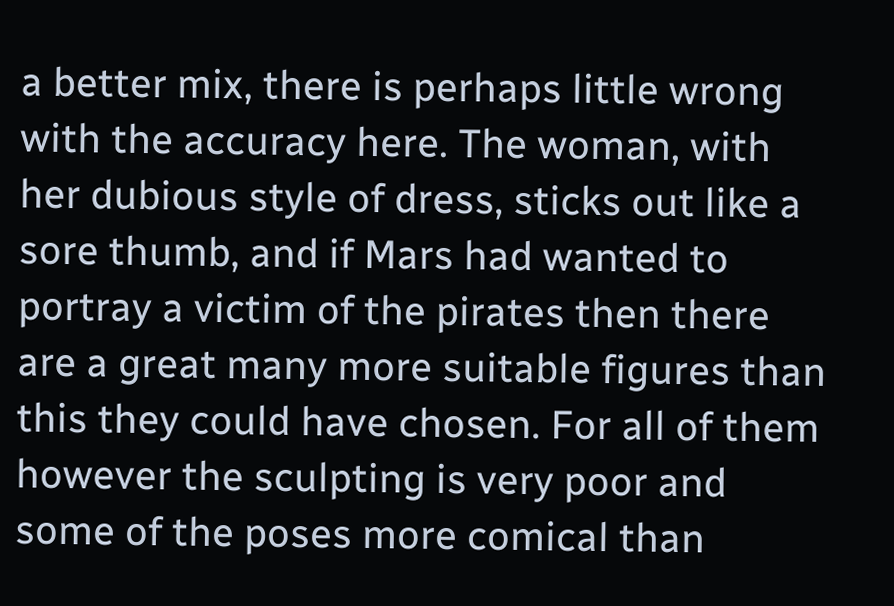a better mix, there is perhaps little wrong with the accuracy here. The woman, with her dubious style of dress, sticks out like a sore thumb, and if Mars had wanted to portray a victim of the pirates then there are a great many more suitable figures than this they could have chosen. For all of them however the sculpting is very poor and some of the poses more comical than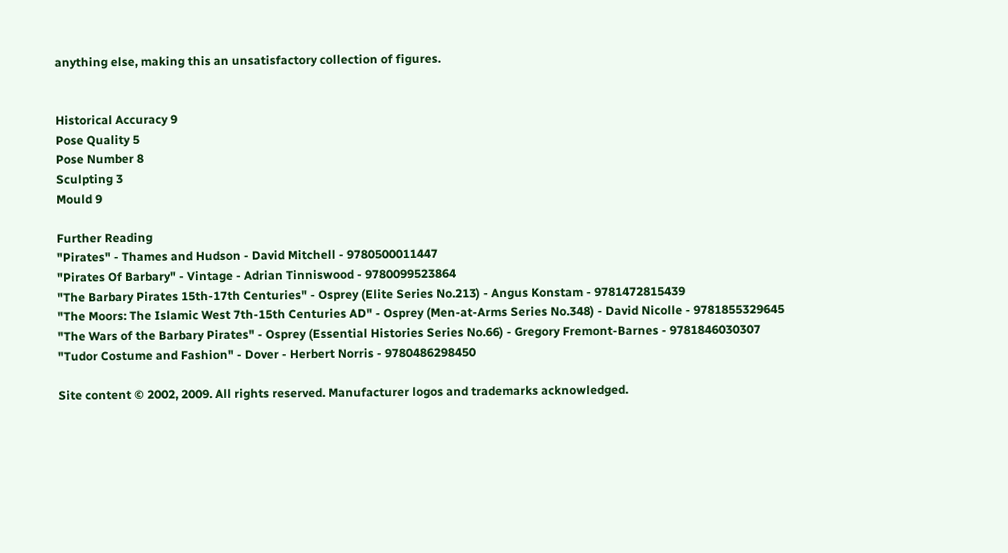anything else, making this an unsatisfactory collection of figures.


Historical Accuracy 9
Pose Quality 5
Pose Number 8
Sculpting 3
Mould 9

Further Reading
"Pirates" - Thames and Hudson - David Mitchell - 9780500011447
"Pirates Of Barbary" - Vintage - Adrian Tinniswood - 9780099523864
"The Barbary Pirates 15th-17th Centuries" - Osprey (Elite Series No.213) - Angus Konstam - 9781472815439
"The Moors: The Islamic West 7th-15th Centuries AD" - Osprey (Men-at-Arms Series No.348) - David Nicolle - 9781855329645
"The Wars of the Barbary Pirates" - Osprey (Essential Histories Series No.66) - Gregory Fremont-Barnes - 9781846030307
"Tudor Costume and Fashion" - Dover - Herbert Norris - 9780486298450

Site content © 2002, 2009. All rights reserved. Manufacturer logos and trademarks acknowledged.